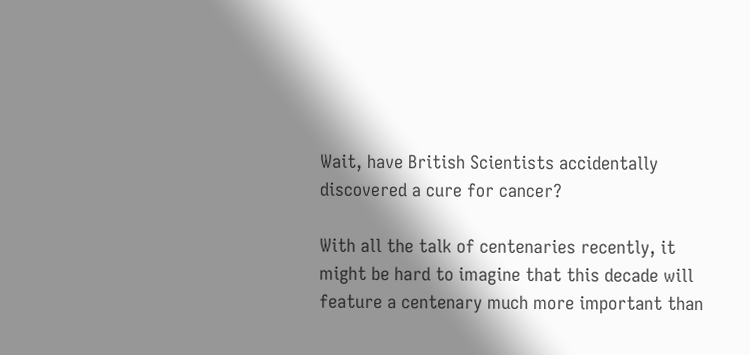Wait, have British Scientists accidentally discovered a cure for cancer?

With all the talk of centenaries recently, it might be hard to imagine that this decade will feature a centenary much more important than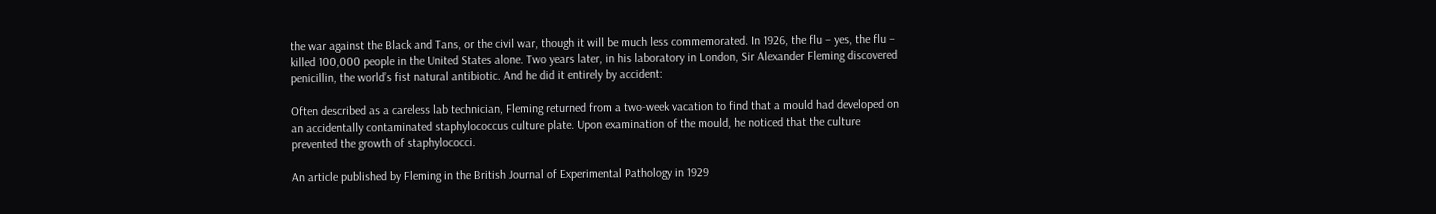the war against the Black and Tans, or the civil war, though it will be much less commemorated. In 1926, the flu – yes, the flu – killed 100,000 people in the United States alone. Two years later, in his laboratory in London, Sir Alexander Fleming discovered penicillin, the world’s fist natural antibiotic. And he did it entirely by accident:

Often described as a careless lab technician, Fleming returned from a two-week vacation to find that a mould had developed on an accidentally contaminated staphylococcus culture plate. Upon examination of the mould, he noticed that the culture prevented the growth of staphylococci.

An article published by Fleming in the British Journal of Experimental Pathology in 1929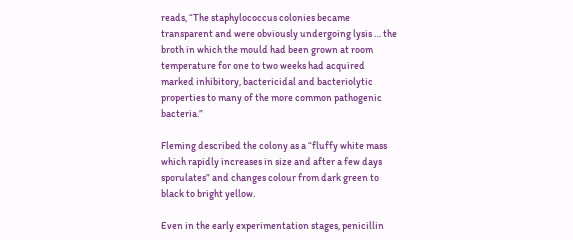reads, “The staphylococcus colonies became transparent and were obviously undergoing lysis … the broth in which the mould had been grown at room temperature for one to two weeks had acquired marked inhibitory, bactericidal and bacteriolytic properties to many of the more common pathogenic bacteria.”

Fleming described the colony as a “fluffy white mass which rapidly increases in size and after a few days sporulates” and changes colour from dark green to black to bright yellow.

Even in the early experimentation stages, penicillin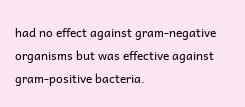had no effect against gram-negative organisms but was effective against gram-positive bacteria.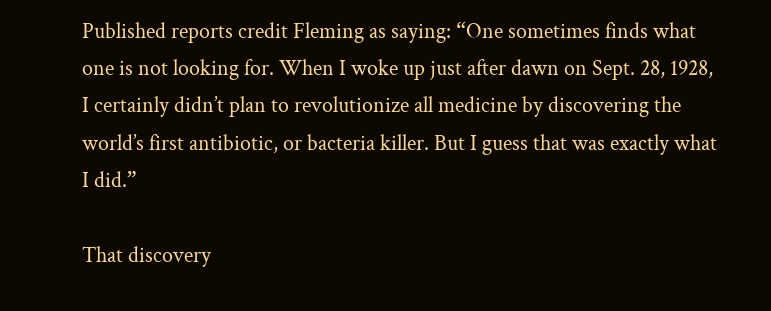Published reports credit Fleming as saying: “One sometimes finds what one is not looking for. When I woke up just after dawn on Sept. 28, 1928, I certainly didn’t plan to revolutionize all medicine by discovering the world’s first antibiotic, or bacteria killer. But I guess that was exactly what I did.”

That discovery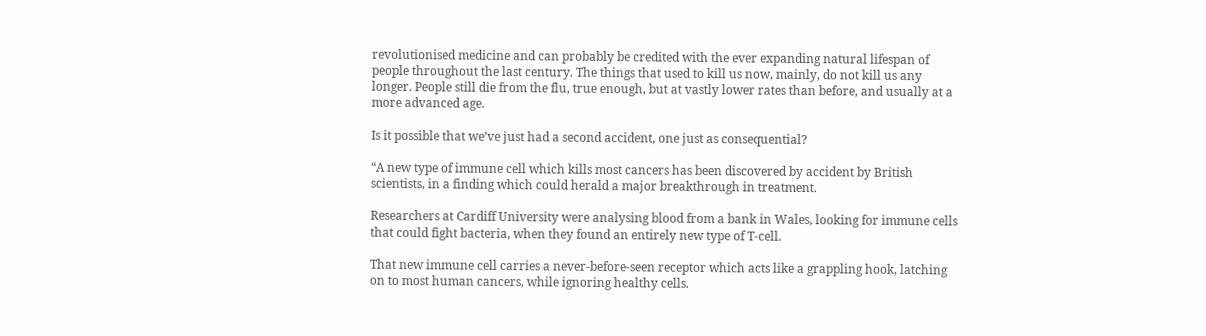revolutionised medicine and can probably be credited with the ever expanding natural lifespan of people throughout the last century. The things that used to kill us now, mainly, do not kill us any longer. People still die from the flu, true enough, but at vastly lower rates than before, and usually at a more advanced age.

Is it possible that we’ve just had a second accident, one just as consequential?

“A new type of immune cell which kills most cancers has been discovered by accident by British scientists, in a finding which could herald a major breakthrough in treatment.

Researchers at Cardiff University were analysing blood from a bank in Wales, looking for immune cells that could fight bacteria, when they found an entirely new type of T-cell.

That new immune cell carries a never-before-seen receptor which acts like a grappling hook, latching on to most human cancers, while ignoring healthy cells.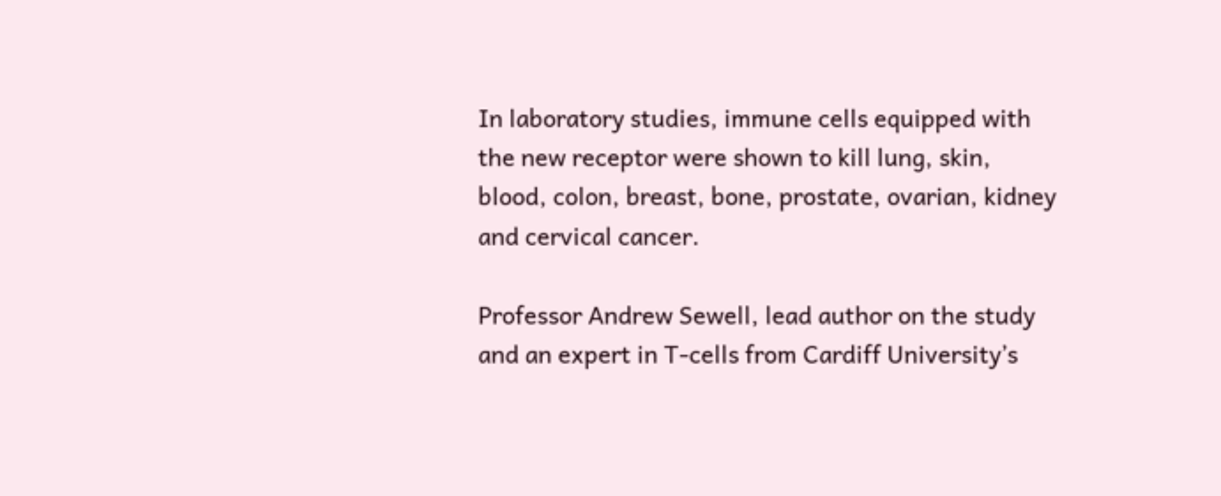In laboratory studies, immune cells equipped with the new receptor were shown to kill lung, skin, blood, colon, breast, bone, prostate, ovarian, kidney and cervical cancer.

Professor Andrew Sewell, lead author on the study and an expert in T-cells from Cardiff University’s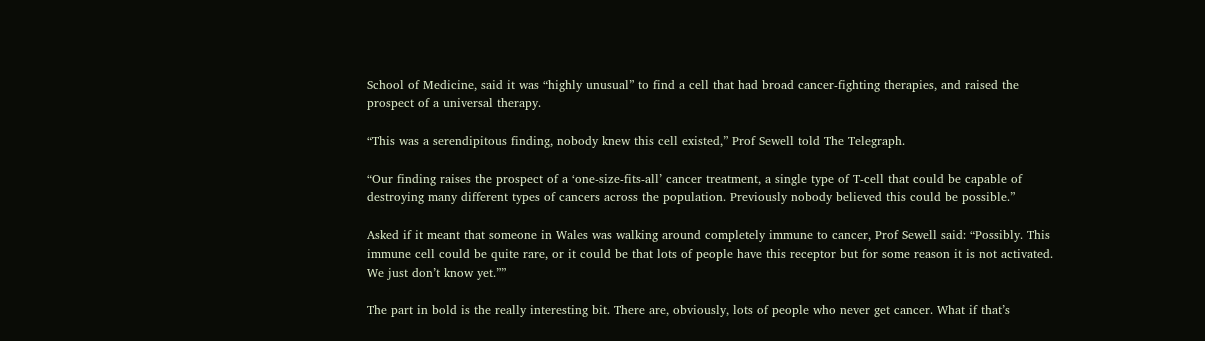School of Medicine, said it was “highly unusual” to find a cell that had broad cancer-fighting therapies, and raised the prospect of a universal therapy.

“This was a serendipitous finding, nobody knew this cell existed,” Prof Sewell told The Telegraph.

“Our finding raises the prospect of a ‘one-size-fits-all’ cancer treatment, a single type of T-cell that could be capable of destroying many different types of cancers across the population. Previously nobody believed this could be possible.”

Asked if it meant that someone in Wales was walking around completely immune to cancer, Prof Sewell said: “Possibly. This immune cell could be quite rare, or it could be that lots of people have this receptor but for some reason it is not activated. We just don’t know yet.””

The part in bold is the really interesting bit. There are, obviously, lots of people who never get cancer. What if that’s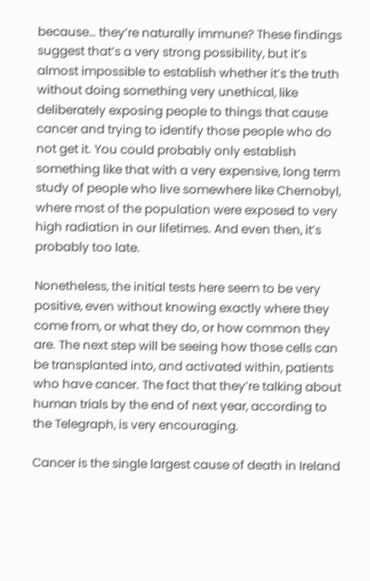because… they’re naturally immune? These findings suggest that’s a very strong possibility, but it’s almost impossible to establish whether it’s the truth without doing something very unethical, like deliberately exposing people to things that cause cancer and trying to identify those people who do not get it. You could probably only establish something like that with a very expensive, long term study of people who live somewhere like Chernobyl, where most of the population were exposed to very high radiation in our lifetimes. And even then, it’s probably too late.

Nonetheless, the initial tests here seem to be very positive, even without knowing exactly where they come from, or what they do, or how common they are. The next step will be seeing how those cells can be transplanted into, and activated within, patients who have cancer. The fact that they’re talking about human trials by the end of next year, according to the Telegraph, is very encouraging.

Cancer is the single largest cause of death in Ireland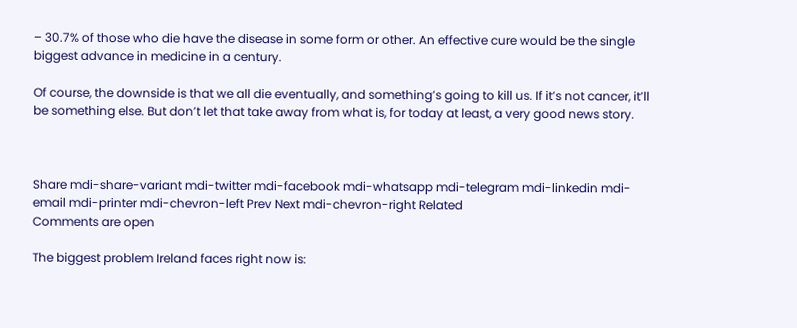– 30.7% of those who die have the disease in some form or other. An effective cure would be the single biggest advance in medicine in a century.

Of course, the downside is that we all die eventually, and something’s going to kill us. If it’s not cancer, it’ll be something else. But don’t let that take away from what is, for today at least, a very good news story.



Share mdi-share-variant mdi-twitter mdi-facebook mdi-whatsapp mdi-telegram mdi-linkedin mdi-email mdi-printer mdi-chevron-left Prev Next mdi-chevron-right Related
Comments are open

The biggest problem Ireland faces right now is: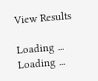View Results

Loading ... Loading ...